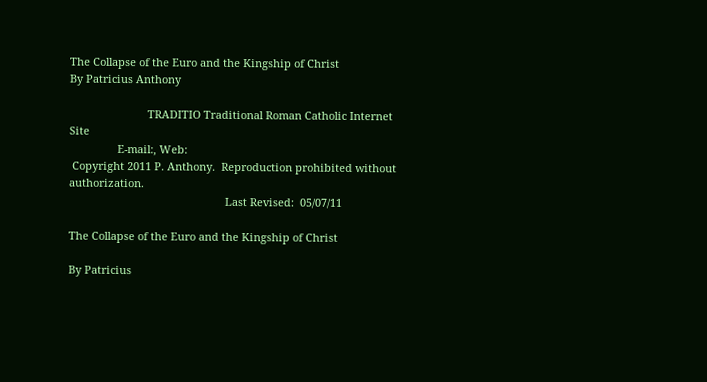The Collapse of the Euro and the Kingship of Christ
By Patricius Anthony

                          TRADITIO Traditional Roman Catholic Internet Site
                E-mail:, Web:
 Copyright 2011 P. Anthony.  Reproduction prohibited without authorization.
                                                    Last Revised:  05/07/11

The Collapse of the Euro and the Kingship of Christ

By Patricius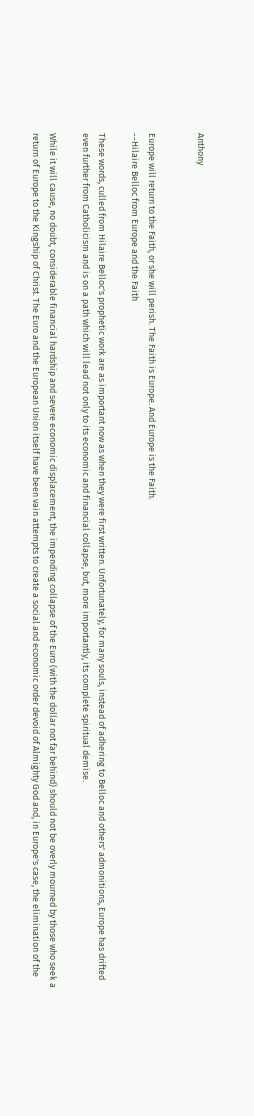Anthony


Europe will return to the Faith, or she will perish. The Faith is Europe. And Europe is the Faith.
--Hilaire Belloc from Europe and the Faith

These words, culled from Hilaire Belloc's prophetic work are as important now as when they were first written. Unfortunately, for many souls, instead of adhering to Belloc and others' admonitions, Europe has drifted even further from Catholicism and is on a path which will lead not only to its economic and financial collapse, but, more importantly, its complete spiritual demise.

While it will cause, no doubt, considerable financial hardship and severe economic displacement, the impending collapse of the Euro (with the dollar not far behind) should not be overly mourned by those who seek a return of Europe to the Kingship of Christ. The Euro and the European Union itself have been vain attempts to create a social and economic order devoid of Almighty God and, in Europe's case, the elimination of the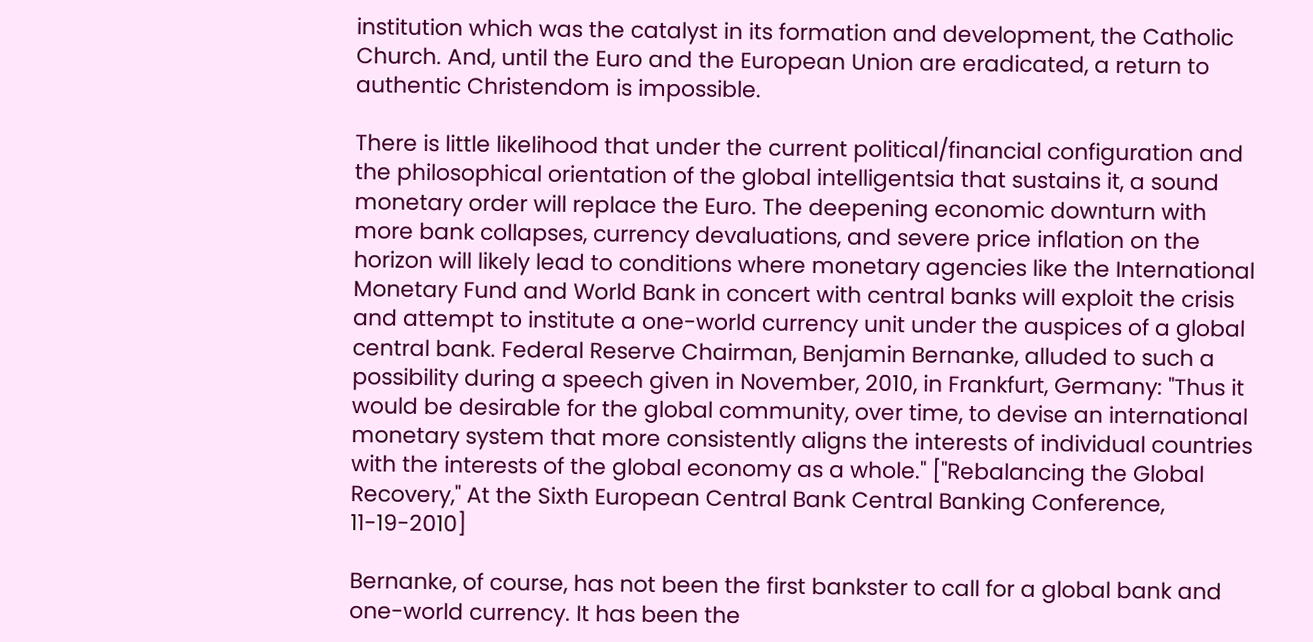institution which was the catalyst in its formation and development, the Catholic Church. And, until the Euro and the European Union are eradicated, a return to authentic Christendom is impossible.

There is little likelihood that under the current political/financial configuration and the philosophical orientation of the global intelligentsia that sustains it, a sound monetary order will replace the Euro. The deepening economic downturn with more bank collapses, currency devaluations, and severe price inflation on the horizon will likely lead to conditions where monetary agencies like the International Monetary Fund and World Bank in concert with central banks will exploit the crisis and attempt to institute a one-world currency unit under the auspices of a global central bank. Federal Reserve Chairman, Benjamin Bernanke, alluded to such a possibility during a speech given in November, 2010, in Frankfurt, Germany: "Thus it would be desirable for the global community, over time, to devise an international monetary system that more consistently aligns the interests of individual countries with the interests of the global economy as a whole." ["Rebalancing the Global Recovery," At the Sixth European Central Bank Central Banking Conference, 11-19-2010]

Bernanke, of course, has not been the first bankster to call for a global bank and one-world currency. It has been the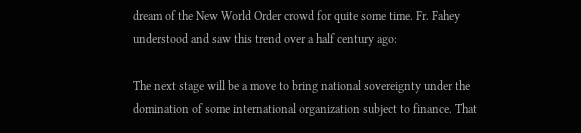dream of the New World Order crowd for quite some time. Fr. Fahey understood and saw this trend over a half century ago:

The next stage will be a move to bring national sovereignty under the domination of some international organization subject to finance. That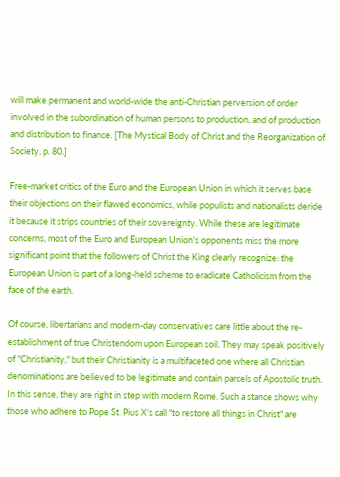will make permanent and world-wide the anti-Christian perversion of order involved in the subordination of human persons to production, and of production and distribution to finance. [The Mystical Body of Christ and the Reorganization of Society, p. 80.]

Free-market critics of the Euro and the European Union in which it serves base their objections on their flawed economics, while populists and nationalists deride it because it strips countries of their sovereignty. While these are legitimate concerns, most of the Euro and European Union's opponents miss the more significant point that the followers of Christ the King clearly recognize: the European Union is part of a long-held scheme to eradicate Catholicism from the face of the earth.

Of course, libertarians and modern-day conservatives care little about the re-establishment of true Christendom upon European soil. They may speak positively of "Christianity," but their Christianity is a multifaceted one where all Christian denominations are believed to be legitimate and contain parcels of Apostolic truth. In this sense, they are right in step with modern Rome. Such a stance shows why those who adhere to Pope St. Pius X's call "to restore all things in Christ" are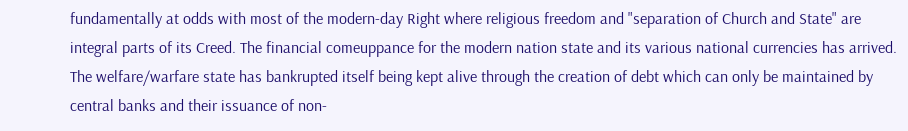fundamentally at odds with most of the modern-day Right where religious freedom and "separation of Church and State" are integral parts of its Creed. The financial comeuppance for the modern nation state and its various national currencies has arrived. The welfare/warfare state has bankrupted itself being kept alive through the creation of debt which can only be maintained by central banks and their issuance of non-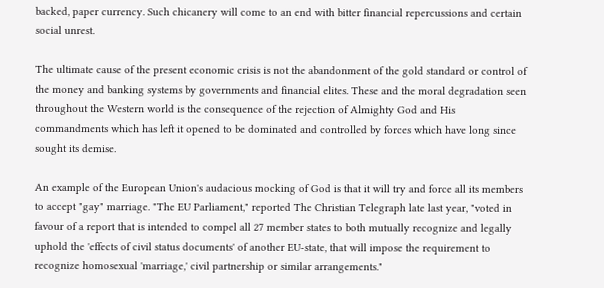backed, paper currency. Such chicanery will come to an end with bitter financial repercussions and certain social unrest.

The ultimate cause of the present economic crisis is not the abandonment of the gold standard or control of the money and banking systems by governments and financial elites. These and the moral degradation seen throughout the Western world is the consequence of the rejection of Almighty God and His commandments which has left it opened to be dominated and controlled by forces which have long since sought its demise.

An example of the European Union's audacious mocking of God is that it will try and force all its members to accept "gay" marriage. "The EU Parliament," reported The Christian Telegraph late last year, "voted in favour of a report that is intended to compel all 27 member states to both mutually recognize and legally uphold the 'effects of civil status documents' of another EU-state, that will impose the requirement to recognize homosexual 'marriage,' civil partnership or similar arrangements."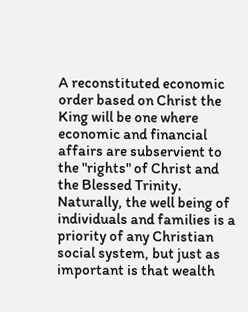A reconstituted economic order based on Christ the King will be one where economic and financial affairs are subservient to the "rights" of Christ and the Blessed Trinity. Naturally, the well being of individuals and families is a priority of any Christian social system, but just as important is that wealth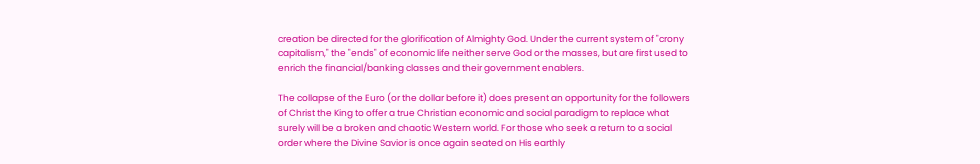creation be directed for the glorification of Almighty God. Under the current system of "crony capitalism," the "ends" of economic life neither serve God or the masses, but are first used to enrich the financial/banking classes and their government enablers.

The collapse of the Euro (or the dollar before it) does present an opportunity for the followers of Christ the King to offer a true Christian economic and social paradigm to replace what surely will be a broken and chaotic Western world. For those who seek a return to a social order where the Divine Savior is once again seated on His earthly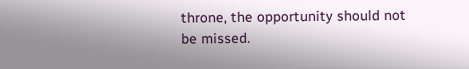throne, the opportunity should not be missed.